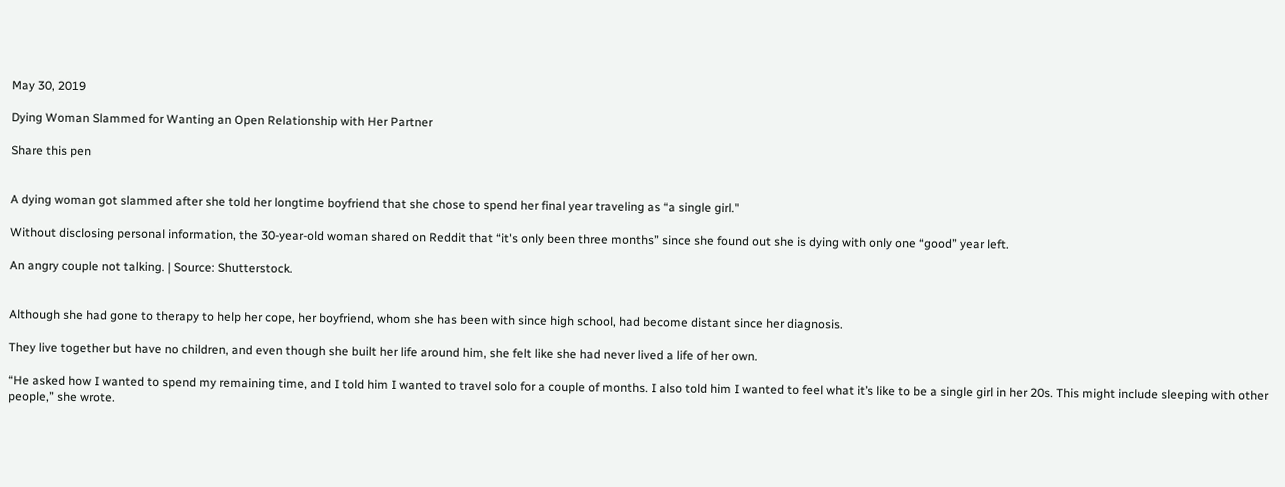May 30, 2019

Dying Woman Slammed for Wanting an Open Relationship with Her Partner

Share this pen


A dying woman got slammed after she told her longtime boyfriend that she chose to spend her final year traveling as “a single girl."

Without disclosing personal information, the 30-year-old woman shared on Reddit that “it's only been three months” since she found out she is dying with only one “good” year left.

An angry couple not talking. | Source: Shutterstock.


Although she had gone to therapy to help her cope, her boyfriend, whom she has been with since high school, had become distant since her diagnosis.

They live together but have no children, and even though she built her life around him, she felt like she had never lived a life of her own.

“He asked how I wanted to spend my remaining time, and I told him I wanted to travel solo for a couple of months. I also told him I wanted to feel what it’s like to be a single girl in her 20s. This might include sleeping with other people,” she wrote.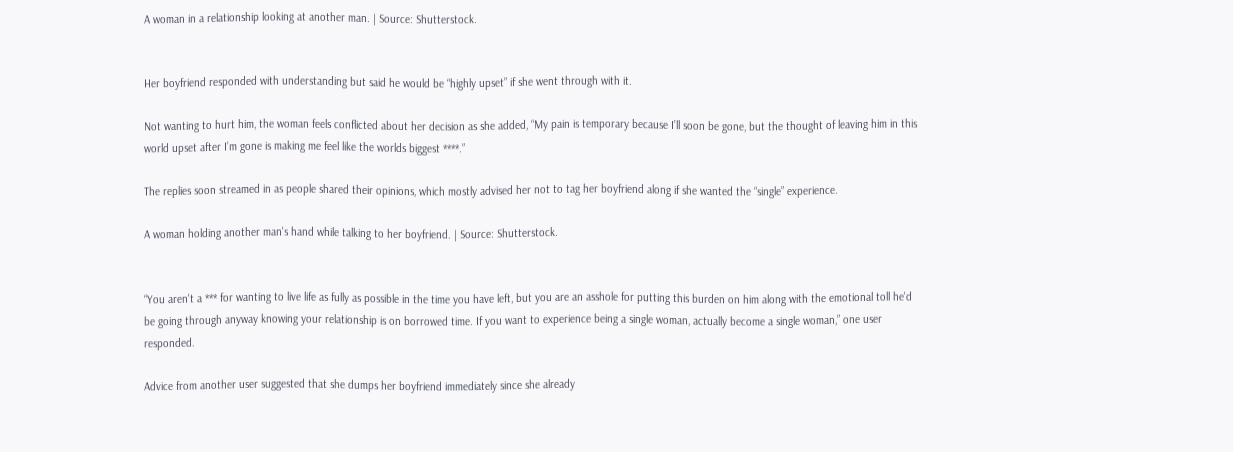A woman in a relationship looking at another man. | Source: Shutterstock.


Her boyfriend responded with understanding but said he would be “highly upset” if she went through with it.

Not wanting to hurt him, the woman feels conflicted about her decision as she added, “My pain is temporary because I’ll soon be gone, but the thought of leaving him in this world upset after I’m gone is making me feel like the worlds biggest ****.”

The replies soon streamed in as people shared their opinions, which mostly advised her not to tag her boyfriend along if she wanted the “single” experience.

A woman holding another man's hand while talking to her boyfriend. | Source: Shutterstock.


“You aren't a *** for wanting to live life as fully as possible in the time you have left, but you are an asshole for putting this burden on him along with the emotional toll he'd be going through anyway knowing your relationship is on borrowed time. If you want to experience being a single woman, actually become a single woman,” one user responded.

Advice from another user suggested that she dumps her boyfriend immediately since she already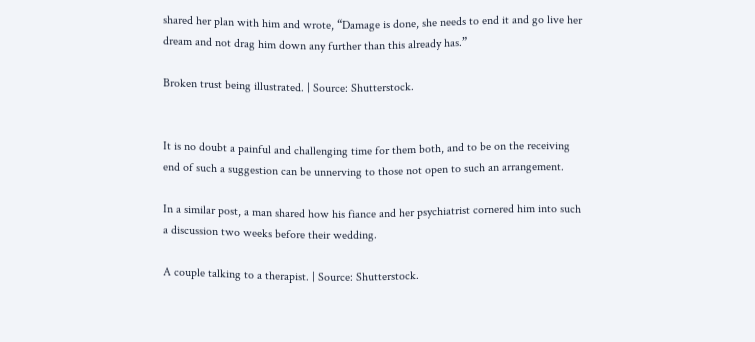shared her plan with him and wrote, “Damage is done, she needs to end it and go live her dream and not drag him down any further than this already has.”

Broken trust being illustrated. | Source: Shutterstock.


It is no doubt a painful and challenging time for them both, and to be on the receiving end of such a suggestion can be unnerving to those not open to such an arrangement.

In a similar post, a man shared how his fiance and her psychiatrist cornered him into such a discussion two weeks before their wedding.

A couple talking to a therapist. | Source: Shutterstock.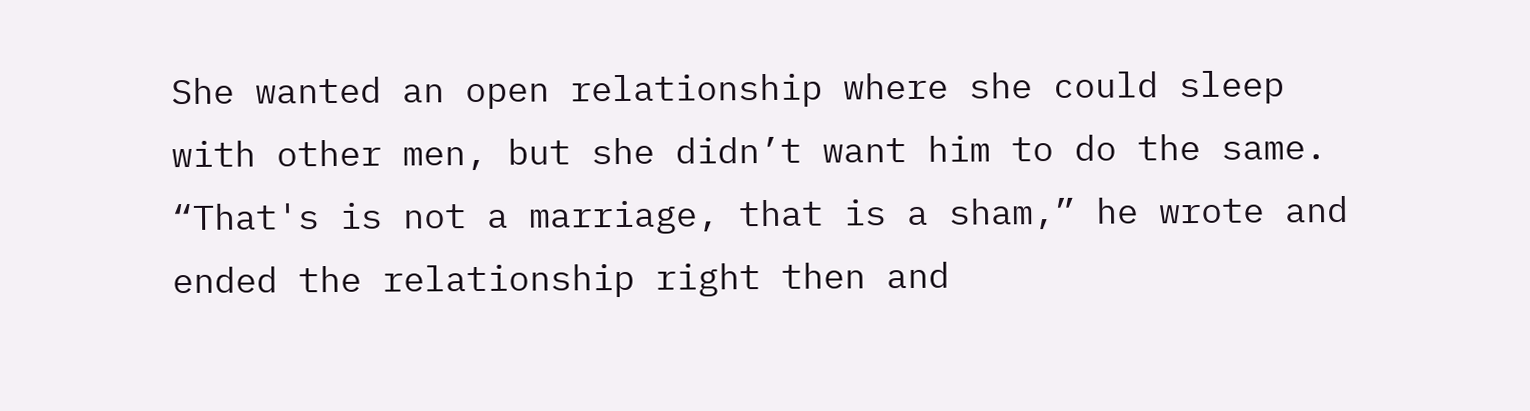She wanted an open relationship where she could sleep with other men, but she didn’t want him to do the same. “That's is not a marriage, that is a sham,” he wrote and ended the relationship right then and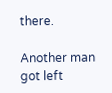there.

Another man got left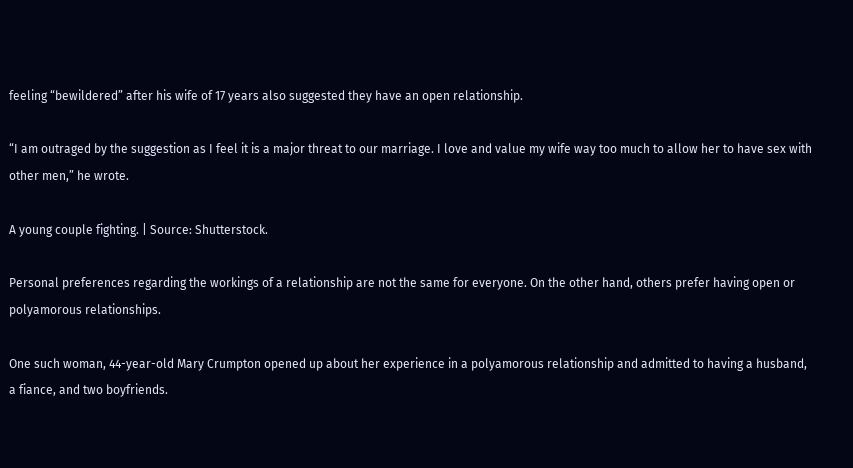feeling “bewildered” after his wife of 17 years also suggested they have an open relationship.

“I am outraged by the suggestion as I feel it is a major threat to our marriage. I love and value my wife way too much to allow her to have sex with other men,” he wrote.

A young couple fighting. | Source: Shutterstock.

Personal preferences regarding the workings of a relationship are not the same for everyone. On the other hand, others prefer having open or polyamorous relationships.

One such woman, 44-year-old Mary Crumpton opened up about her experience in a polyamorous relationship and admitted to having a husband, a fiance, and two boyfriends.